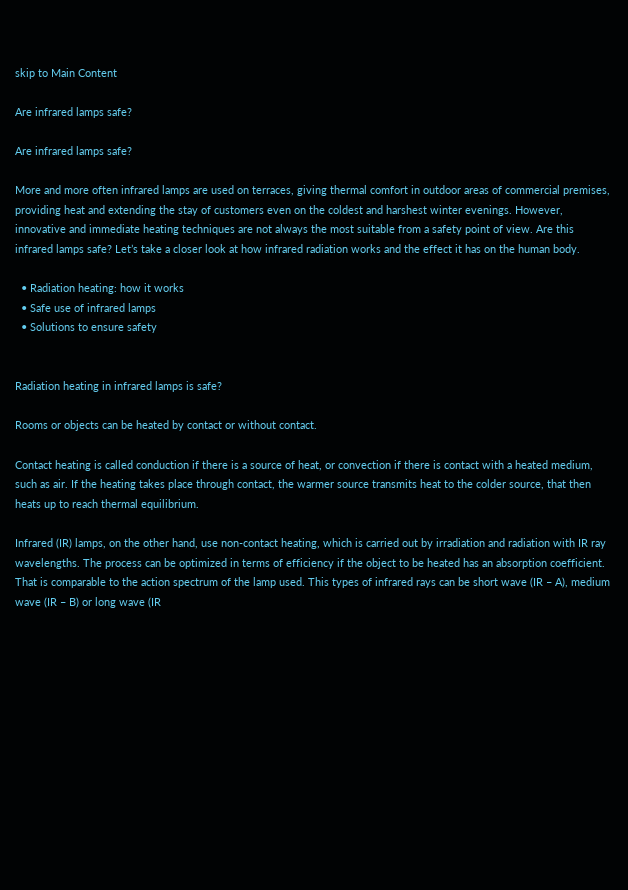skip to Main Content

Are infrared lamps safe?

Are infrared lamps safe?

More and more often infrared lamps are used on terraces, giving thermal comfort in outdoor areas of commercial premises, providing heat and extending the stay of customers even on the coldest and harshest winter evenings. However, innovative and immediate heating techniques are not always the most suitable from a safety point of view. Are this infrared lamps safe? Let’s take a closer look at how infrared radiation works and the effect it has on the human body.

  • Radiation heating: how it works
  • Safe use of infrared lamps
  • Solutions to ensure safety


Radiation heating in infrared lamps is safe?

Rooms or objects can be heated by contact or without contact.

Contact heating is called conduction if there is a source of heat, or convection if there is contact with a heated medium, such as air. If the heating takes place through contact, the warmer source transmits heat to the colder source, that then heats up to reach thermal equilibrium.

Infrared (IR) lamps, on the other hand, use non-contact heating, which is carried out by irradiation and radiation with IR ray wavelengths. The process can be optimized in terms of efficiency if the object to be heated has an absorption coefficient. That is comparable to the action spectrum of the lamp used. This types of infrared rays can be short wave (IR – A), medium wave (IR – B) or long wave (IR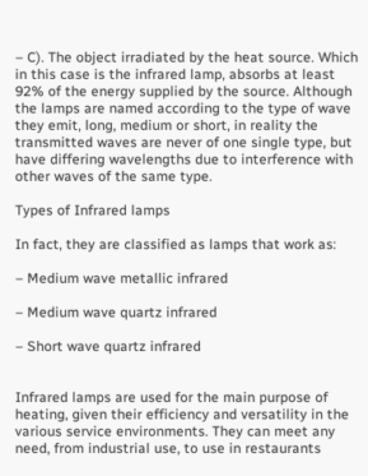– C). The object irradiated by the heat source. Which in this case is the infrared lamp, absorbs at least 92% of the energy supplied by the source. Although the lamps are named according to the type of wave they emit, long, medium or short, in reality the transmitted waves are never of one single type, but have differing wavelengths due to interference with other waves of the same type.

Types of Infrared lamps

In fact, they are classified as lamps that work as:

– Medium wave metallic infrared

– Medium wave quartz infrared

– Short wave quartz infrared


Infrared lamps are used for the main purpose of heating, given their efficiency and versatility in the various service environments. They can meet any need, from industrial use, to use in restaurants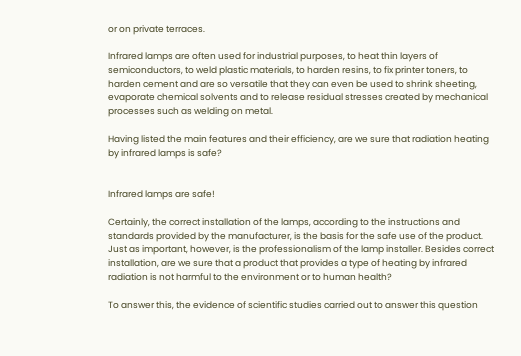or on private terraces.

Infrared lamps are often used for industrial purposes, to heat thin layers of semiconductors, to weld plastic materials, to harden resins, to fix printer toners, to harden cement and are so versatile that they can even be used to shrink sheeting, evaporate chemical solvents and to release residual stresses created by mechanical processes such as welding on metal.

Having listed the main features and their efficiency, are we sure that radiation heating by infrared lamps is safe?


Infrared lamps are safe!

Certainly, the correct installation of the lamps, according to the instructions and standards provided by the manufacturer, is the basis for the safe use of the product. Just as important, however, is the professionalism of the lamp installer. Besides correct installation, are we sure that a product that provides a type of heating by infrared radiation is not harmful to the environment or to human health?

To answer this, the evidence of scientific studies carried out to answer this question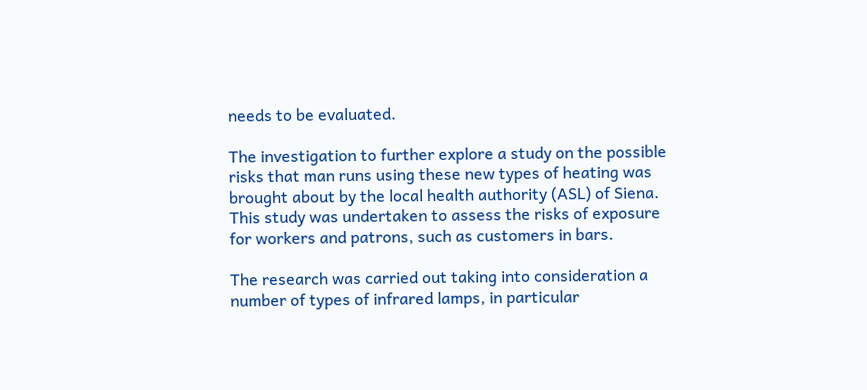needs to be evaluated.

The investigation to further explore a study on the possible risks that man runs using these new types of heating was brought about by the local health authority (ASL) of Siena. This study was undertaken to assess the risks of exposure for workers and patrons, such as customers in bars.

The research was carried out taking into consideration a number of types of infrared lamps, in particular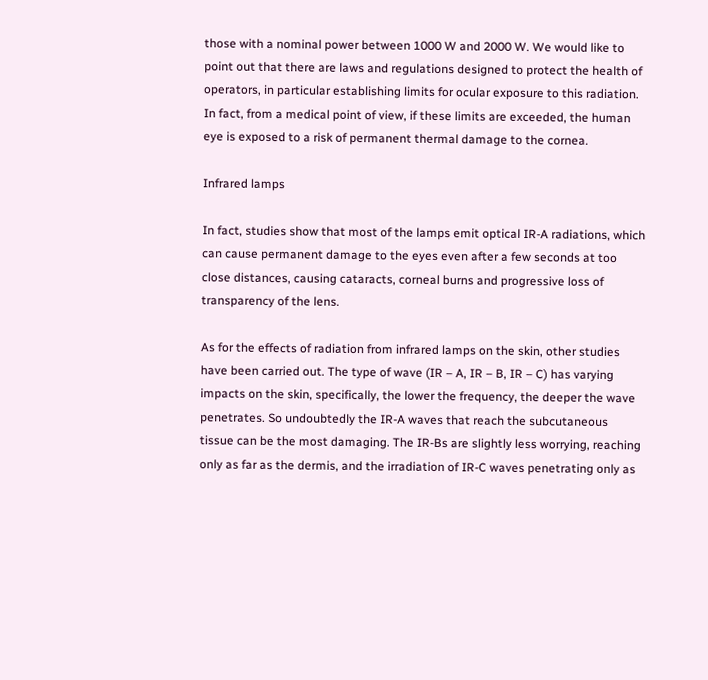those with a nominal power between 1000 W and 2000 W. We would like to point out that there are laws and regulations designed to protect the health of operators, in particular establishing limits for ocular exposure to this radiation. In fact, from a medical point of view, if these limits are exceeded, the human eye is exposed to a risk of permanent thermal damage to the cornea.

Infrared lamps

In fact, studies show that most of the lamps emit optical IR-A radiations, which can cause permanent damage to the eyes even after a few seconds at too close distances, causing cataracts, corneal burns and progressive loss of transparency of the lens.

As for the effects of radiation from infrared lamps on the skin, other studies have been carried out. The type of wave (IR – A, IR – B, IR – C) has varying impacts on the skin, specifically, the lower the frequency, the deeper the wave penetrates. So undoubtedly the IR-A waves that reach the subcutaneous tissue can be the most damaging. The IR-Bs are slightly less worrying, reaching only as far as the dermis, and the irradiation of IR-C waves penetrating only as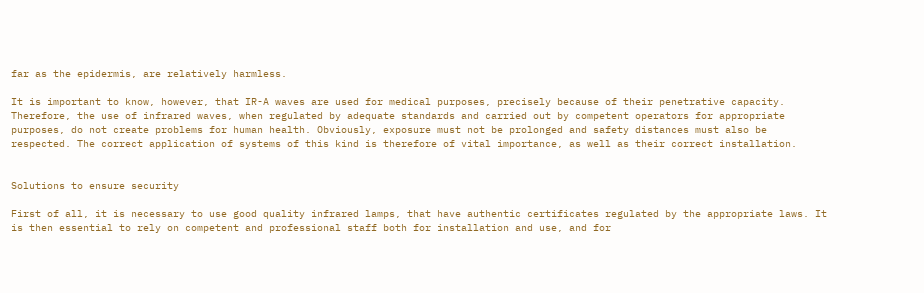far as the epidermis, are relatively harmless.

It is important to know, however, that IR-A waves are used for medical purposes, precisely because of their penetrative capacity. Therefore, the use of infrared waves, when regulated by adequate standards and carried out by competent operators for appropriate purposes, do not create problems for human health. Obviously, exposure must not be prolonged and safety distances must also be respected. The correct application of systems of this kind is therefore of vital importance, as well as their correct installation.


Solutions to ensure security

First of all, it is necessary to use good quality infrared lamps, that have authentic certificates regulated by the appropriate laws. It is then essential to rely on competent and professional staff both for installation and use, and for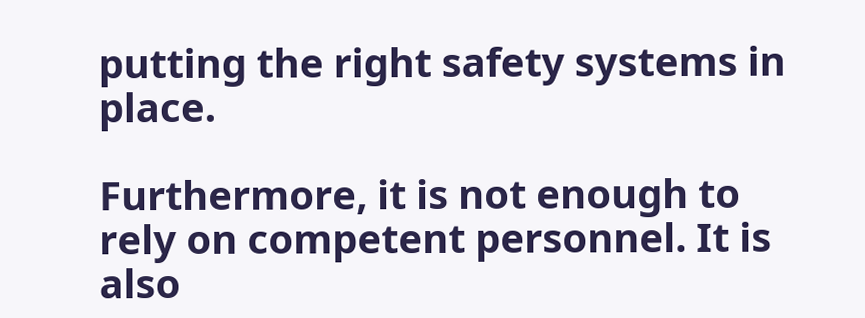putting the right safety systems in place.

Furthermore, it is not enough to rely on competent personnel. It is also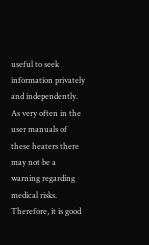useful to seek information privately and independently. As very often in the user manuals of these heaters there may not be a warning regarding medical risks. Therefore, it is good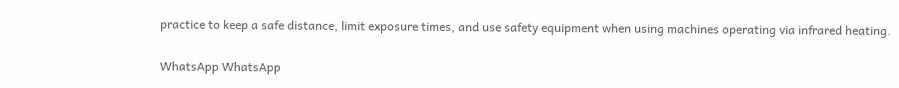practice to keep a safe distance, limit exposure times, and use safety equipment when using machines operating via infrared heating.

WhatsApp WhatsApp